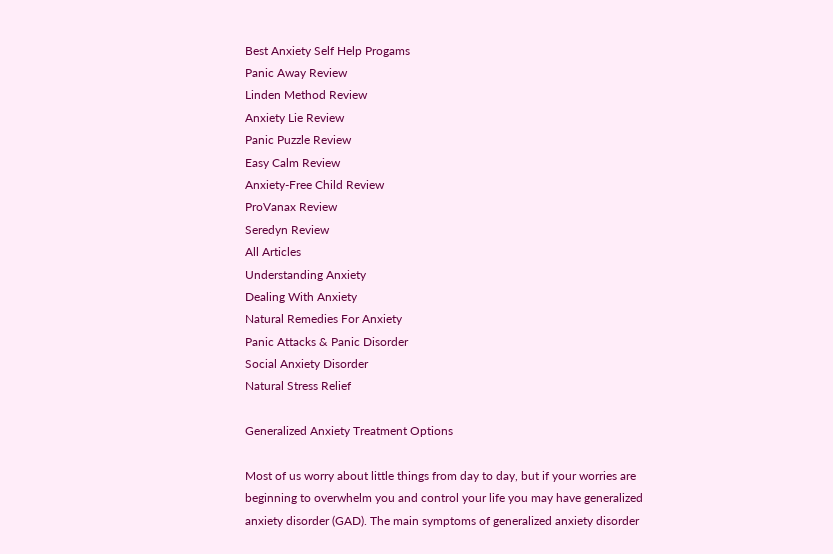Best Anxiety Self Help Progams
Panic Away Review
Linden Method Review
Anxiety Lie Review
Panic Puzzle Review
Easy Calm Review
Anxiety-Free Child Review
ProVanax Review
Seredyn Review
All Articles
Understanding Anxiety
Dealing With Anxiety
Natural Remedies For Anxiety
Panic Attacks & Panic Disorder
Social Anxiety Disorder
Natural Stress Relief

Generalized Anxiety Treatment Options

Most of us worry about little things from day to day, but if your worries are beginning to overwhelm you and control your life you may have generalized anxiety disorder (GAD). The main symptoms of generalized anxiety disorder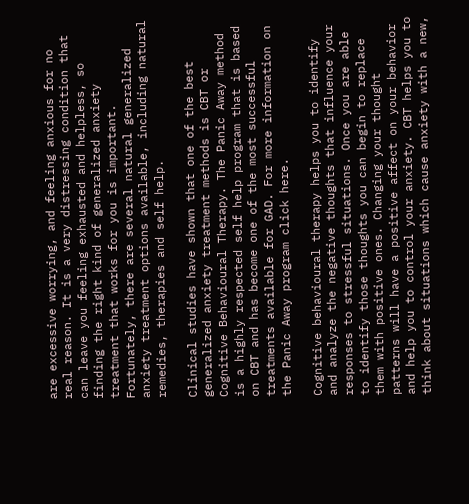are excessive worrying, and feeling anxious for no real reason. It is a very distressing condition that can leave you feeling exhausted and helpless, so finding the right kind of generalized anxiety treatment that works for you is important. Fortunately, there are several natural generalized anxiety treatment options available, including natural remedies, therapies and self help.

Clinical studies have shown that one of the best generalized anxiety treatment methods is CBT or Cognitive Behavioural Therapy. The Panic Away method is a highly respected self help program that is based on CBT and has become one of the most successful treatments available for GAD. For more information on the Panic Away program click here.

Cognitive behavioural therapy helps you to identify and analyze the negative thoughts that influence your responses to stressful situations. Once you are able to identify those thoughts you can begin to replace them with positive ones. Changing your thought patterns will have a positive affect on your behavior and help you to control your anxiety. CBT helps you to think about situations which cause anxiety with a new,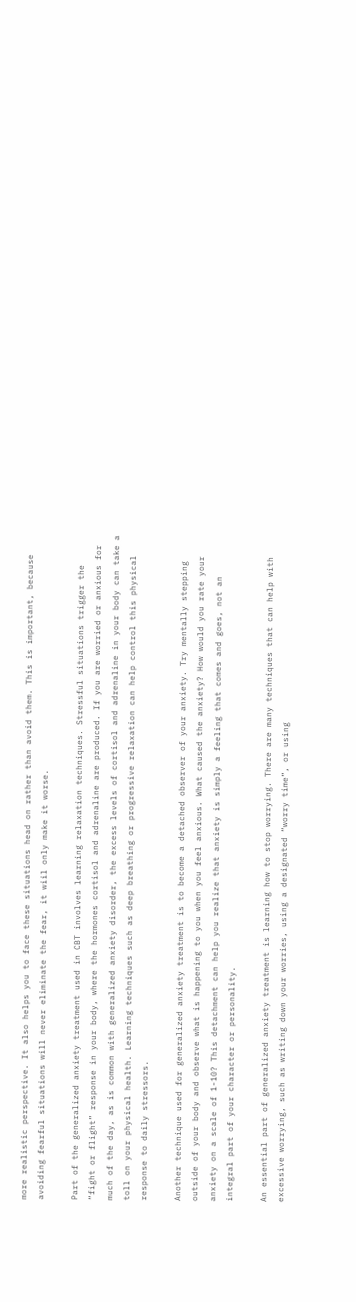more realistic perspective. It also helps you to face these situations head on rather than avoid them. This is important, because avoiding fearful situations will never eliminate the fear, it wiil only make it worse.

Part of the generalized anxiety treatment used in CBT involves learning relaxation techniques. Stressful situations trigger the “fight or flight” response in your body, where the hormones cortisol and adrenaline are produced. If you are worried or anxious for much of the day, as is common with generalized anxiety disorder, the excess levels of cortisol and adrenaline in your body can take a toll on your physical health. Learning techniques such as deep breathing or progressive relaxation can help control this physical response to daily stressors.

Another technique used for generalized anxiety treatment is to become a detached observer of your anxiety. Try mentally stepping outside of your body and observe what is happening to you when you feel anxious. What caused the anxiety? How would you rate your anxiety on a scale of 1-10? This detachment can help you realize that anxiety is simply a feeling that comes and goes, not an integral part of your character or personality.

An essential part of generalized anxiety treatment is learning how to stop worrying. There are many techniques that can help with excessive worrying, such as writing down your worries, using a designated “worry time”, or using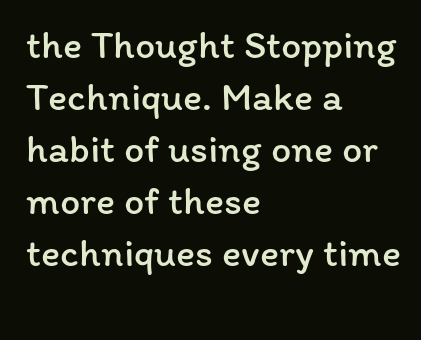the Thought Stopping Technique. Make a habit of using one or more of these techniques every time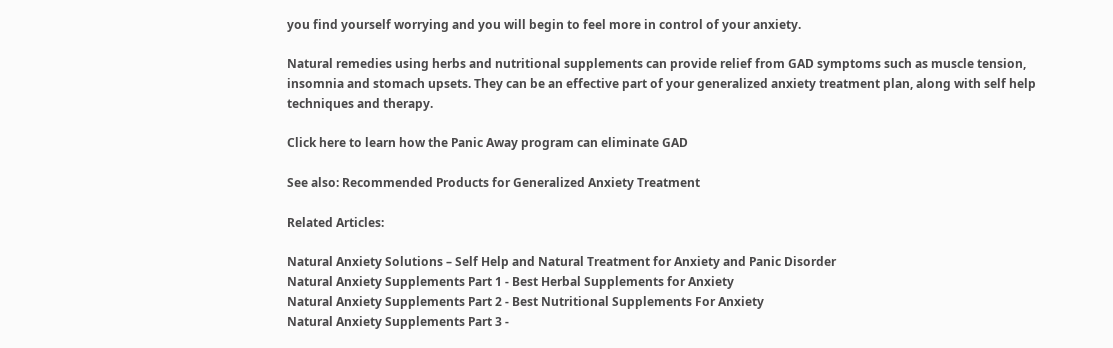you find yourself worrying and you will begin to feel more in control of your anxiety.

Natural remedies using herbs and nutritional supplements can provide relief from GAD symptoms such as muscle tension, insomnia and stomach upsets. They can be an effective part of your generalized anxiety treatment plan, along with self help techniques and therapy.

Click here to learn how the Panic Away program can eliminate GAD

See also: Recommended Products for Generalized Anxiety Treatment

Related Articles:

Natural Anxiety Solutions – Self Help and Natural Treatment for Anxiety and Panic Disorder
Natural Anxiety Supplements Part 1 - Best Herbal Supplements for Anxiety
Natural Anxiety Supplements Part 2 - Best Nutritional Supplements For Anxiety
Natural Anxiety Supplements Part 3 -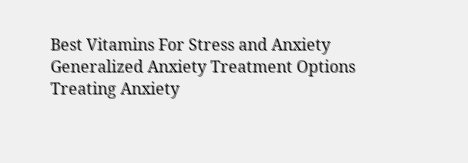Best Vitamins For Stress and Anxiety
Generalized Anxiety Treatment Options
Treating Anxiety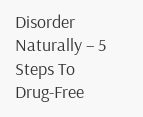Disorder Naturally – 5 Steps To Drug-Free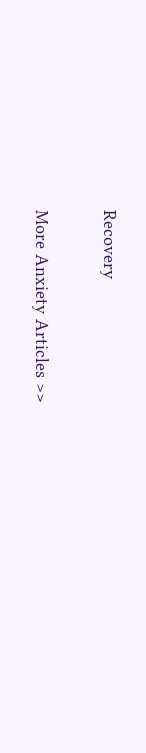Recovery

More Anxiety Articles >>